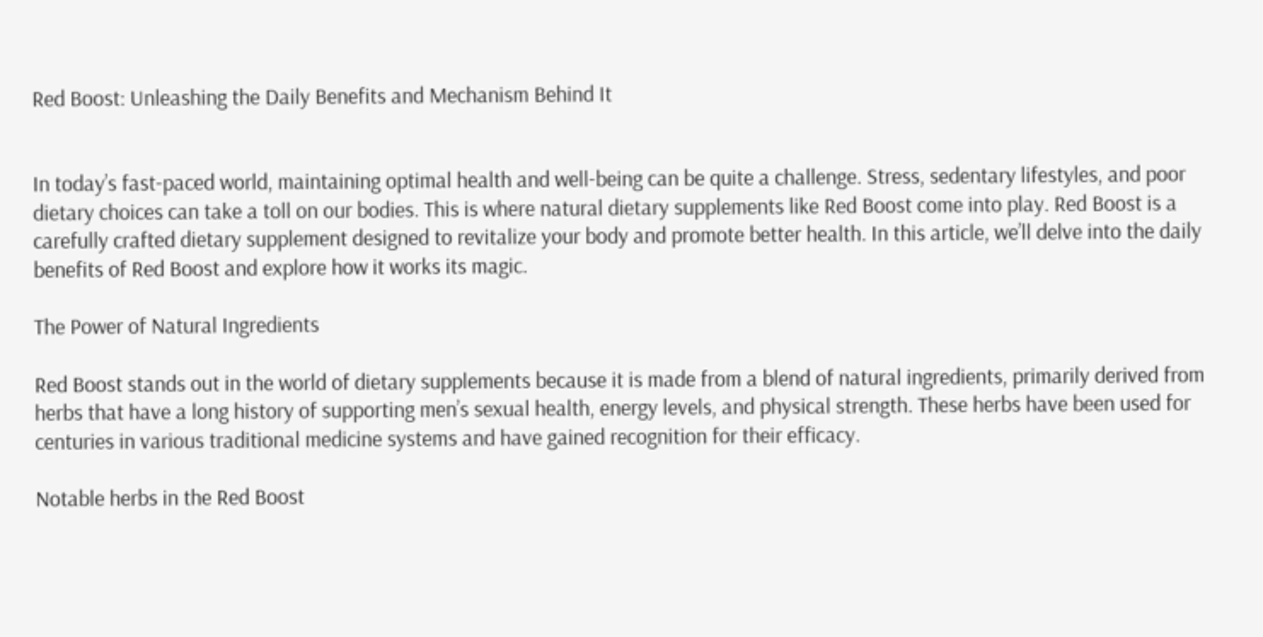Red Boost: Unleashing the Daily Benefits and Mechanism Behind It


In today’s fast-paced world, maintaining optimal health and well-being can be quite a challenge. Stress, sedentary lifestyles, and poor dietary choices can take a toll on our bodies. This is where natural dietary supplements like Red Boost come into play. Red Boost is a carefully crafted dietary supplement designed to revitalize your body and promote better health. In this article, we’ll delve into the daily benefits of Red Boost and explore how it works its magic.

The Power of Natural Ingredients

Red Boost stands out in the world of dietary supplements because it is made from a blend of natural ingredients, primarily derived from herbs that have a long history of supporting men’s sexual health, energy levels, and physical strength. These herbs have been used for centuries in various traditional medicine systems and have gained recognition for their efficacy.

Notable herbs in the Red Boost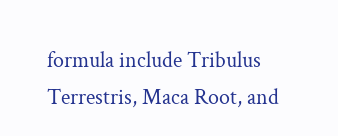formula include Tribulus Terrestris, Maca Root, and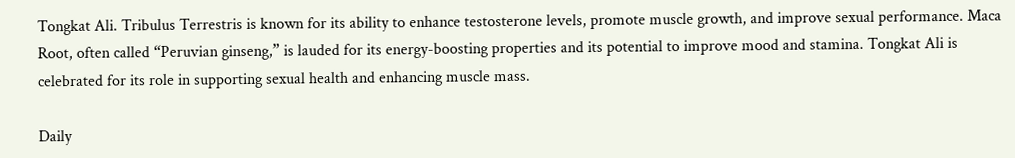Tongkat Ali. Tribulus Terrestris is known for its ability to enhance testosterone levels, promote muscle growth, and improve sexual performance. Maca Root, often called “Peruvian ginseng,” is lauded for its energy-boosting properties and its potential to improve mood and stamina. Tongkat Ali is celebrated for its role in supporting sexual health and enhancing muscle mass.

Daily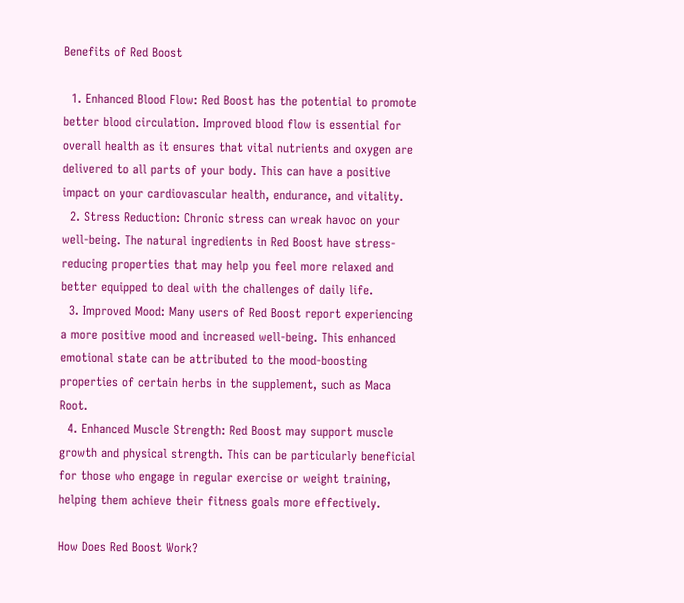Benefits of Red Boost

  1. Enhanced Blood Flow: Red Boost has the potential to promote better blood circulation. Improved blood flow is essential for overall health as it ensures that vital nutrients and oxygen are delivered to all parts of your body. This can have a positive impact on your cardiovascular health, endurance, and vitality.
  2. Stress Reduction: Chronic stress can wreak havoc on your well-being. The natural ingredients in Red Boost have stress-reducing properties that may help you feel more relaxed and better equipped to deal with the challenges of daily life.
  3. Improved Mood: Many users of Red Boost report experiencing a more positive mood and increased well-being. This enhanced emotional state can be attributed to the mood-boosting properties of certain herbs in the supplement, such as Maca Root.
  4. Enhanced Muscle Strength: Red Boost may support muscle growth and physical strength. This can be particularly beneficial for those who engage in regular exercise or weight training, helping them achieve their fitness goals more effectively.

How Does Red Boost Work?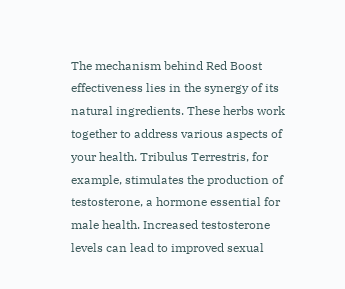The mechanism behind Red Boost effectiveness lies in the synergy of its natural ingredients. These herbs work together to address various aspects of your health. Tribulus Terrestris, for example, stimulates the production of testosterone, a hormone essential for male health. Increased testosterone levels can lead to improved sexual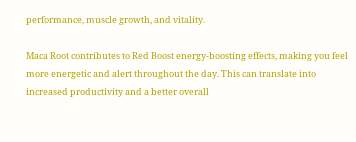performance, muscle growth, and vitality.

Maca Root contributes to Red Boost energy-boosting effects, making you feel more energetic and alert throughout the day. This can translate into increased productivity and a better overall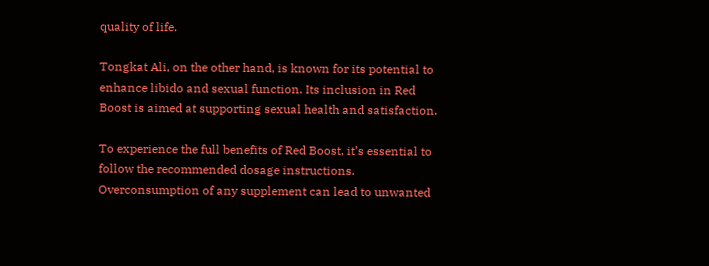quality of life.

Tongkat Ali, on the other hand, is known for its potential to enhance libido and sexual function. Its inclusion in Red Boost is aimed at supporting sexual health and satisfaction.

To experience the full benefits of Red Boost, it’s essential to follow the recommended dosage instructions. Overconsumption of any supplement can lead to unwanted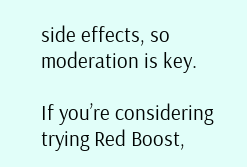side effects, so moderation is key.

If you’re considering trying Red Boost,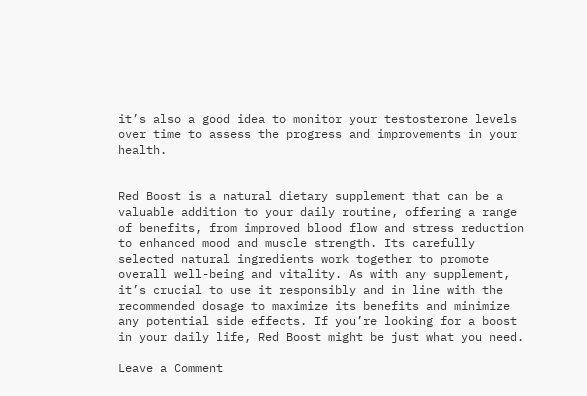it’s also a good idea to monitor your testosterone levels over time to assess the progress and improvements in your health.


Red Boost is a natural dietary supplement that can be a valuable addition to your daily routine, offering a range of benefits, from improved blood flow and stress reduction to enhanced mood and muscle strength. Its carefully selected natural ingredients work together to promote overall well-being and vitality. As with any supplement, it’s crucial to use it responsibly and in line with the recommended dosage to maximize its benefits and minimize any potential side effects. If you’re looking for a boost in your daily life, Red Boost might be just what you need.

Leave a Comment